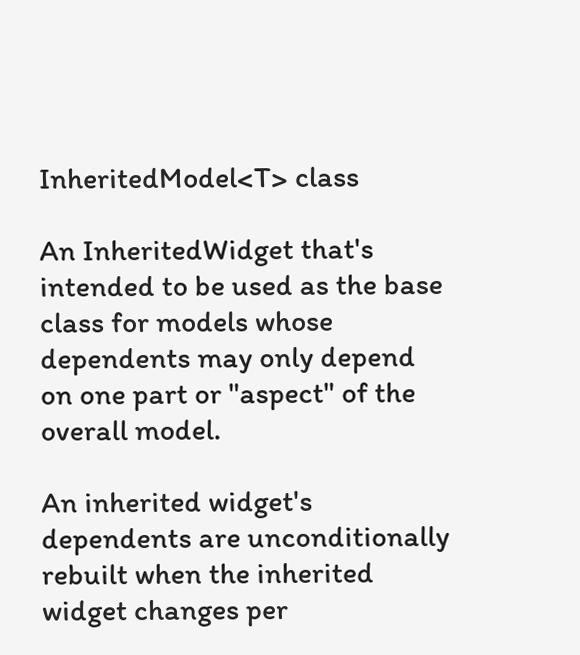InheritedModel<T> class

An InheritedWidget that's intended to be used as the base class for models whose dependents may only depend on one part or "aspect" of the overall model.

An inherited widget's dependents are unconditionally rebuilt when the inherited widget changes per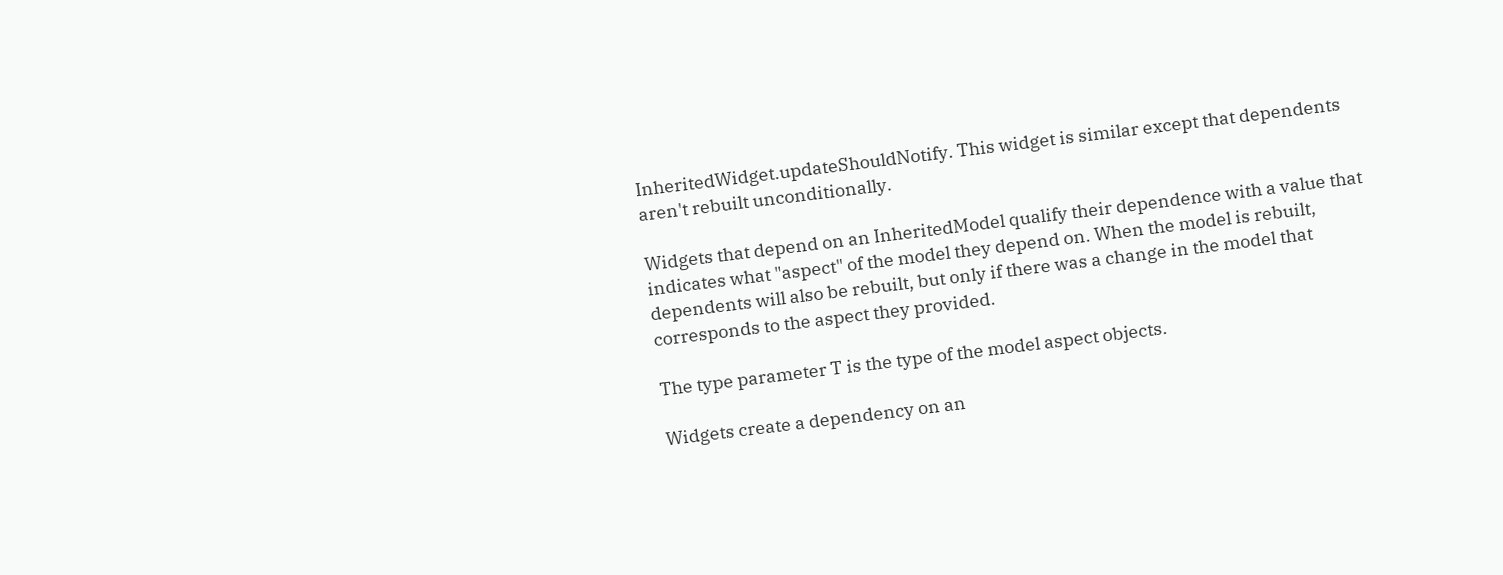InheritedWidget.updateShouldNotify. This widget is similar except that dependents aren't rebuilt unconditionally.

Widgets that depend on an InheritedModel qualify their dependence with a value that indicates what "aspect" of the model they depend on. When the model is rebuilt, dependents will also be rebuilt, but only if there was a change in the model that corresponds to the aspect they provided.

The type parameter T is the type of the model aspect objects.

Widgets create a dependency on an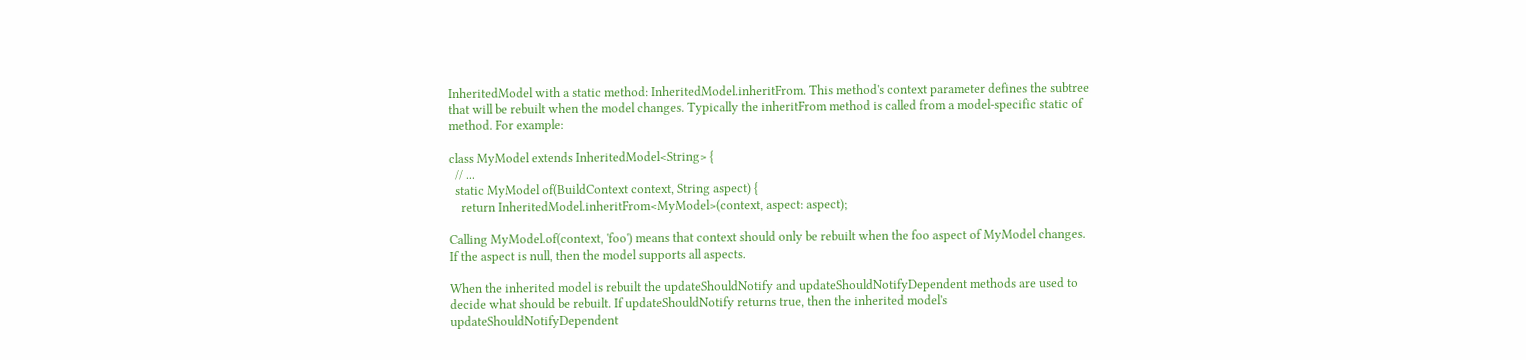InheritedModel with a static method: InheritedModel.inheritFrom. This method's context parameter defines the subtree that will be rebuilt when the model changes. Typically the inheritFrom method is called from a model-specific static of method. For example:

class MyModel extends InheritedModel<String> {
  // ...
  static MyModel of(BuildContext context, String aspect) {
    return InheritedModel.inheritFrom<MyModel>(context, aspect: aspect);

Calling MyModel.of(context, 'foo') means that context should only be rebuilt when the foo aspect of MyModel changes. If the aspect is null, then the model supports all aspects.

When the inherited model is rebuilt the updateShouldNotify and updateShouldNotifyDependent methods are used to decide what should be rebuilt. If updateShouldNotify returns true, then the inherited model's updateShouldNotifyDependent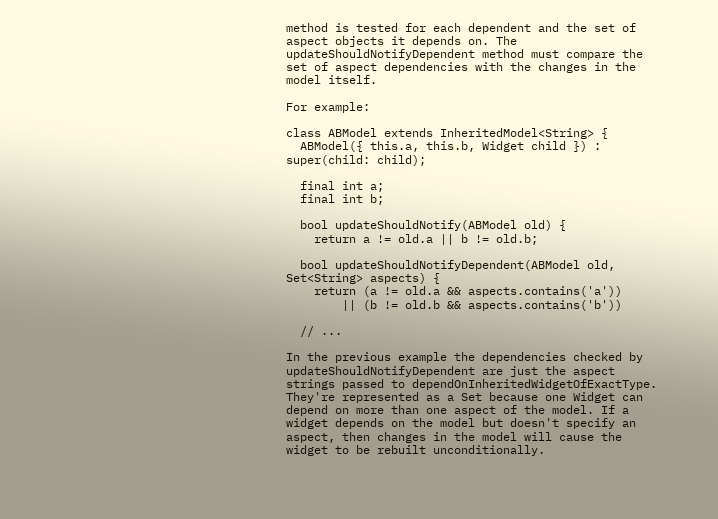method is tested for each dependent and the set of aspect objects it depends on. The updateShouldNotifyDependent method must compare the set of aspect dependencies with the changes in the model itself.

For example:

class ABModel extends InheritedModel<String> {
  ABModel({ this.a, this.b, Widget child }) : super(child: child);

  final int a;
  final int b;

  bool updateShouldNotify(ABModel old) {
    return a != old.a || b != old.b;

  bool updateShouldNotifyDependent(ABModel old, Set<String> aspects) {
    return (a != old.a && aspects.contains('a'))
        || (b != old.b && aspects.contains('b'))

  // ...

In the previous example the dependencies checked by updateShouldNotifyDependent are just the aspect strings passed to dependOnInheritedWidgetOfExactType. They're represented as a Set because one Widget can depend on more than one aspect of the model. If a widget depends on the model but doesn't specify an aspect, then changes in the model will cause the widget to be rebuilt unconditionally.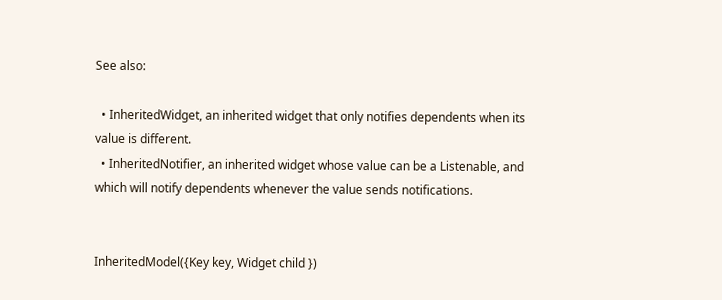See also:

  • InheritedWidget, an inherited widget that only notifies dependents when its value is different.
  • InheritedNotifier, an inherited widget whose value can be a Listenable, and which will notify dependents whenever the value sends notifications.


InheritedModel({Key key, Widget child })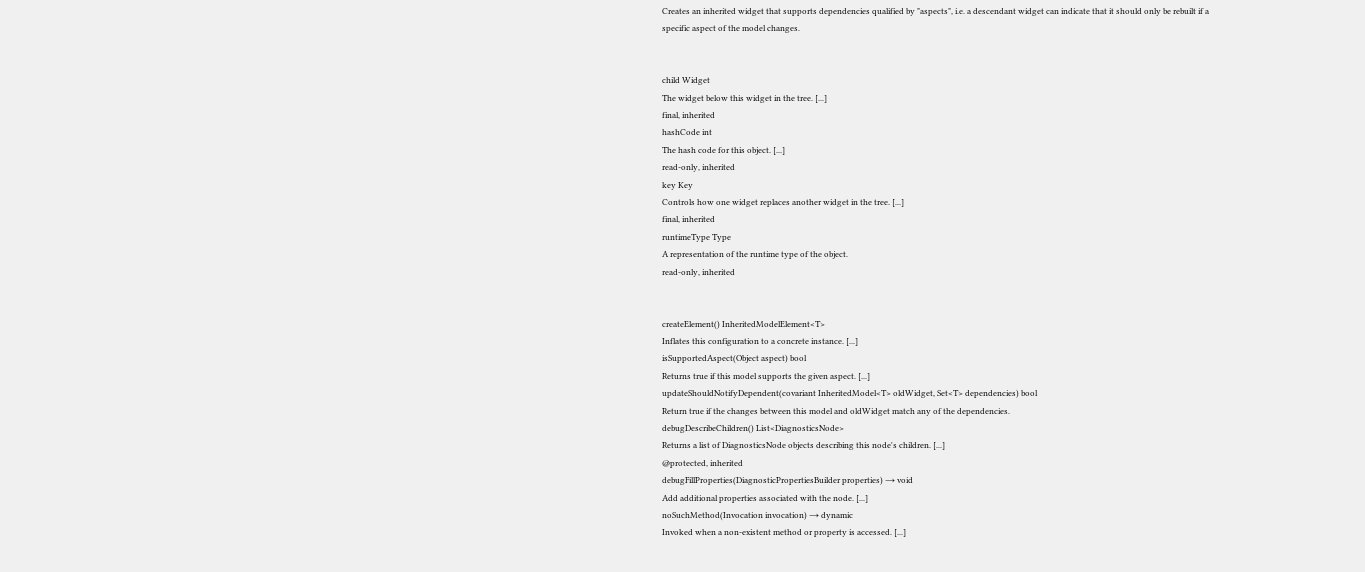Creates an inherited widget that supports dependencies qualified by "aspects", i.e. a descendant widget can indicate that it should only be rebuilt if a specific aspect of the model changes.


child Widget
The widget below this widget in the tree. [...]
final, inherited
hashCode int
The hash code for this object. [...]
read-only, inherited
key Key
Controls how one widget replaces another widget in the tree. [...]
final, inherited
runtimeType Type
A representation of the runtime type of the object.
read-only, inherited


createElement() InheritedModelElement<T>
Inflates this configuration to a concrete instance. [...]
isSupportedAspect(Object aspect) bool
Returns true if this model supports the given aspect. [...]
updateShouldNotifyDependent(covariant InheritedModel<T> oldWidget, Set<T> dependencies) bool
Return true if the changes between this model and oldWidget match any of the dependencies.
debugDescribeChildren() List<DiagnosticsNode>
Returns a list of DiagnosticsNode objects describing this node's children. [...]
@protected, inherited
debugFillProperties(DiagnosticPropertiesBuilder properties) → void
Add additional properties associated with the node. [...]
noSuchMethod(Invocation invocation) → dynamic
Invoked when a non-existent method or property is accessed. [...]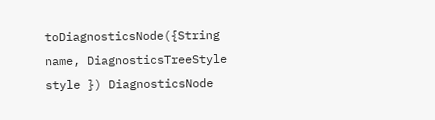toDiagnosticsNode({String name, DiagnosticsTreeStyle style }) DiagnosticsNode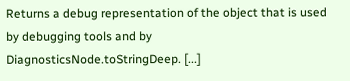Returns a debug representation of the object that is used by debugging tools and by DiagnosticsNode.toStringDeep. [...]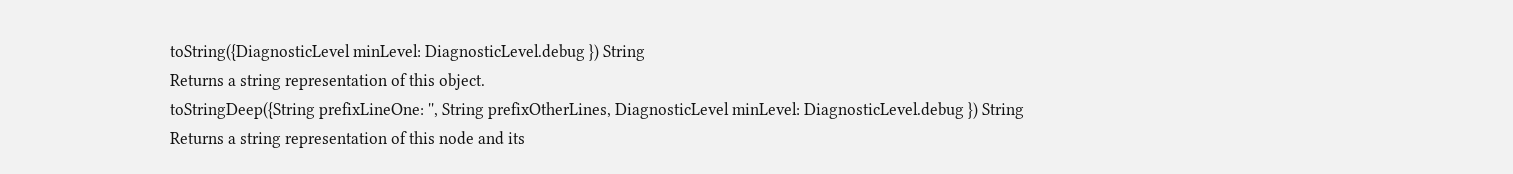toString({DiagnosticLevel minLevel: DiagnosticLevel.debug }) String
Returns a string representation of this object.
toStringDeep({String prefixLineOne: '', String prefixOtherLines, DiagnosticLevel minLevel: DiagnosticLevel.debug }) String
Returns a string representation of this node and its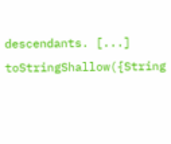descendants. [...]
toStringShallow({String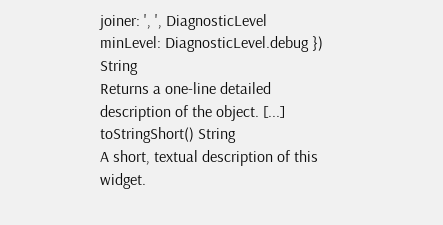joiner: ', ', DiagnosticLevel minLevel: DiagnosticLevel.debug }) String
Returns a one-line detailed description of the object. [...]
toStringShort() String
A short, textual description of this widget.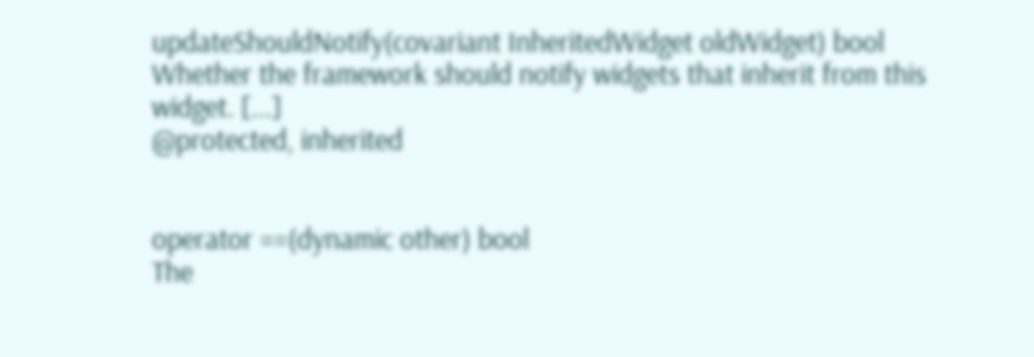updateShouldNotify(covariant InheritedWidget oldWidget) bool
Whether the framework should notify widgets that inherit from this widget. [...]
@protected, inherited


operator ==(dynamic other) bool
The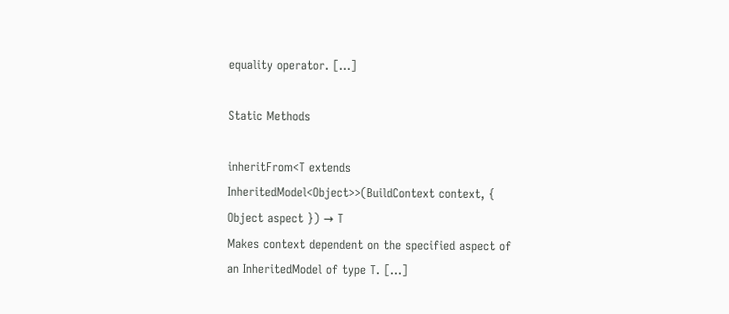equality operator. [...]

Static Methods

inheritFrom<T extends InheritedModel<Object>>(BuildContext context, { Object aspect }) → T
Makes context dependent on the specified aspect of an InheritedModel of type T. [...]